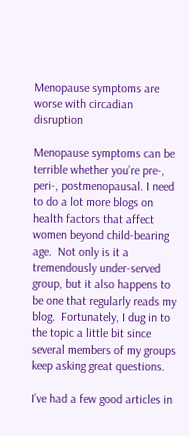Menopause symptoms are worse with circadian disruption

Menopause symptoms can be terrible whether you’re pre-, peri-, postmenopausal. I need to do a lot more blogs on health factors that affect women beyond child-bearing age.  Not only is it a tremendously under-served group, but it also happens to be one that regularly reads my blog.  Fortunately, I dug in to the topic a little bit since several members of my groups keep asking great questions.

I’ve had a few good articles in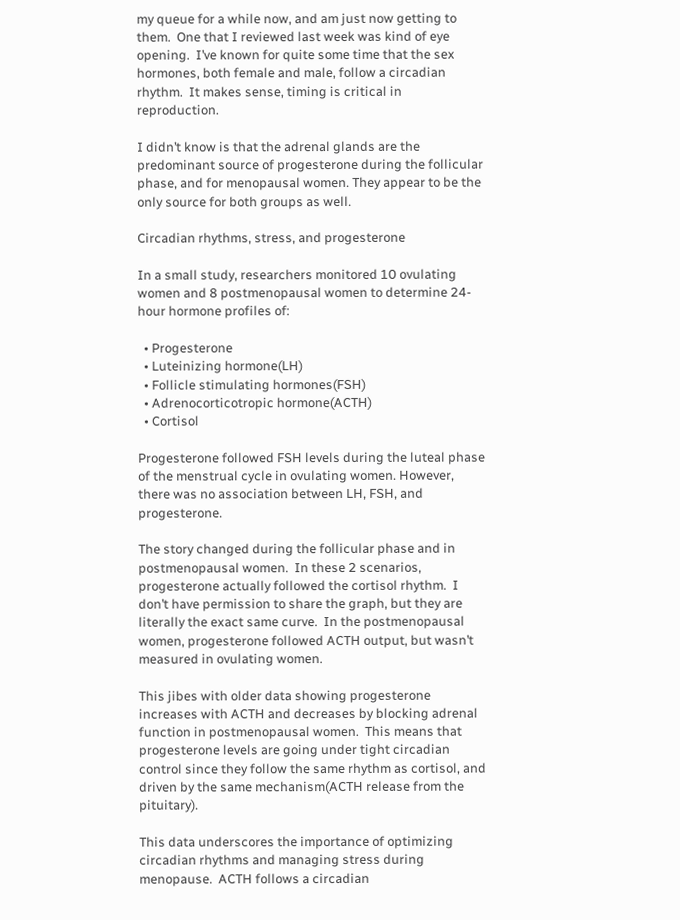my queue for a while now, and am just now getting to them.  One that I reviewed last week was kind of eye opening.  I’ve known for quite some time that the sex hormones, both female and male, follow a circadian rhythm.  It makes sense, timing is critical in reproduction.

I didn’t know is that the adrenal glands are the predominant source of progesterone during the follicular phase, and for menopausal women. They appear to be the only source for both groups as well.

Circadian rhythms, stress, and progesterone

In a small study, researchers monitored 10 ovulating women and 8 postmenopausal women to determine 24-hour hormone profiles of:

  • Progesterone
  • Luteinizing hormone(LH)
  • Follicle stimulating hormones(FSH)
  • Adrenocorticotropic hormone(ACTH)
  • Cortisol

Progesterone followed FSH levels during the luteal phase of the menstrual cycle in ovulating women. However, there was no association between LH, FSH, and progesterone.

The story changed during the follicular phase and in postmenopausal women.  In these 2 scenarios, progesterone actually followed the cortisol rhythm.  I don’t have permission to share the graph, but they are literally the exact same curve.  In the postmenopausal women, progesterone followed ACTH output, but wasn’t measured in ovulating women.

This jibes with older data showing progesterone increases with ACTH and decreases by blocking adrenal function in postmenopausal women.  This means that progesterone levels are going under tight circadian control since they follow the same rhythm as cortisol, and driven by the same mechanism(ACTH release from the pituitary).

This data underscores the importance of optimizing circadian rhythms and managing stress during menopause.  ACTH follows a circadian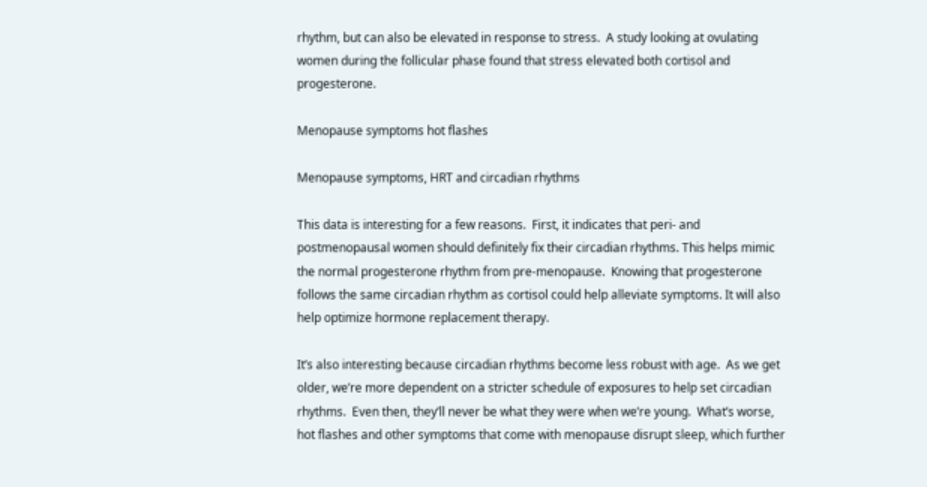rhythm, but can also be elevated in response to stress.  A study looking at ovulating women during the follicular phase found that stress elevated both cortisol and progesterone.

Menopause symptoms hot flashes

Menopause symptoms, HRT and circadian rhythms

This data is interesting for a few reasons.  First, it indicates that peri- and postmenopausal women should definitely fix their circadian rhythms. This helps mimic the normal progesterone rhythm from pre-menopause.  Knowing that progesterone follows the same circadian rhythm as cortisol could help alleviate symptoms. It will also help optimize hormone replacement therapy.

It’s also interesting because circadian rhythms become less robust with age.  As we get older, we’re more dependent on a stricter schedule of exposures to help set circadian rhythms.  Even then, they’ll never be what they were when we’re young.  What’s worse, hot flashes and other symptoms that come with menopause disrupt sleep, which further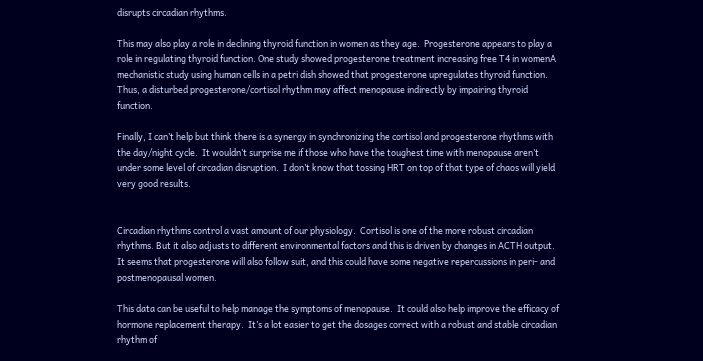disrupts circadian rhythms.

This may also play a role in declining thyroid function in women as they age.  Progesterone appears to play a role in regulating thyroid function. One study showed progesterone treatment increasing free T4 in womenA mechanistic study using human cells in a petri dish showed that progesterone upregulates thyroid function.  Thus, a disturbed progesterone/cortisol rhythm may affect menopause indirectly by impairing thyroid function.

Finally, I can’t help but think there is a synergy in synchronizing the cortisol and progesterone rhythms with the day/night cycle.  It wouldn’t surprise me if those who have the toughest time with menopause aren’t under some level of circadian disruption.  I don’t know that tossing HRT on top of that type of chaos will yield very good results.


Circadian rhythms control a vast amount of our physiology.  Cortisol is one of the more robust circadian rhythms. But it also adjusts to different environmental factors and this is driven by changes in ACTH output.  It seems that progesterone will also follow suit, and this could have some negative repercussions in peri- and postmenopausal women.

This data can be useful to help manage the symptoms of menopause.  It could also help improve the efficacy of hormone replacement therapy.  It’s a lot easier to get the dosages correct with a robust and stable circadian rhythm of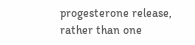progesterone release, rather than one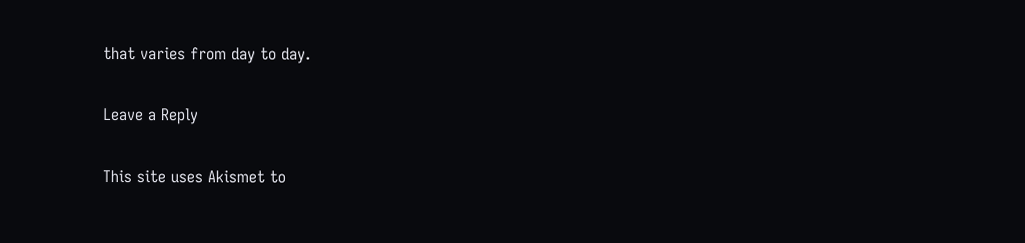that varies from day to day.

Leave a Reply

This site uses Akismet to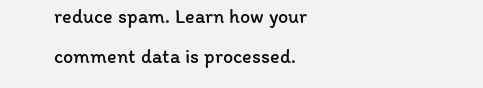reduce spam. Learn how your comment data is processed.